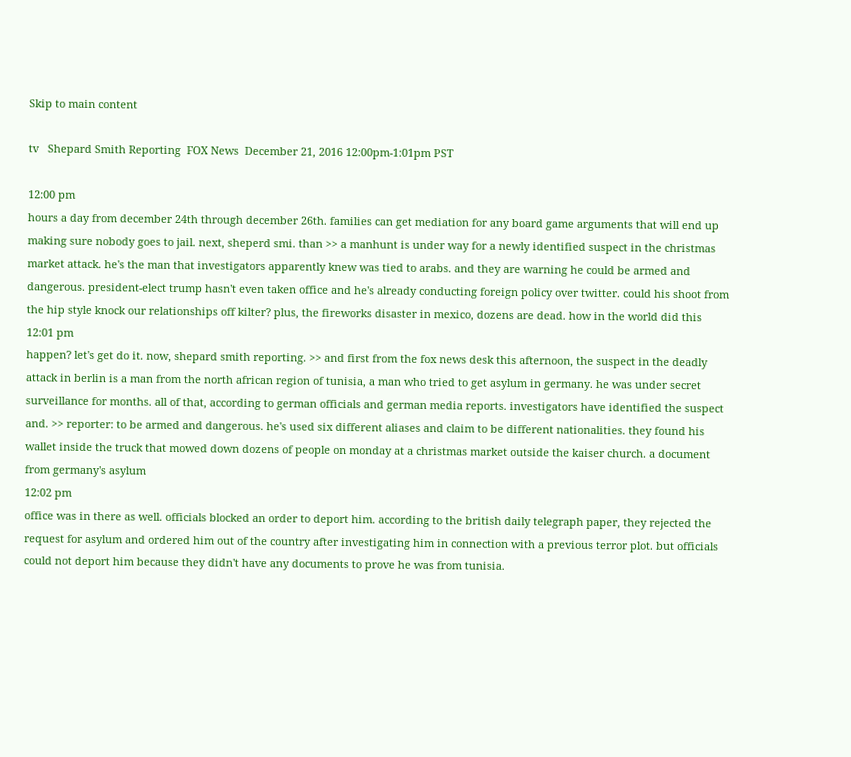Skip to main content

tv   Shepard Smith Reporting  FOX News  December 21, 2016 12:00pm-1:01pm PST

12:00 pm
hours a day from december 24th through december 26th. families can get mediation for any board game arguments that will end up making sure nobody goes to jail. next, sheperd smi. than >> a manhunt is under way for a newly identified suspect in the christmas market attack. he's the man that investigators apparently knew was tied to arabs. and they are warning he could be armed and dangerous. president-elect trump hasn't even taken office and he's already conducting foreign policy over twitter. could his shoot from the hip style knock our relationships off kilter? plus, the fireworks disaster in mexico, dozens are dead. how in the world did this
12:01 pm
happen? let's get do it. now, shepard smith reporting. >> and first from the fox news desk this afternoon, the suspect in the deadly attack in berlin is a man from the north african region of tunisia, a man who tried to get asylum in germany. he was under secret surveillance for months. all of that, according to german officials and german media reports. investigators have identified the suspect and. >> reporter: to be armed and dangerous. he's used six different aliases and claim to be different nationalities. they found his wallet inside the truck that mowed down dozens of people on monday at a christmas market outside the kaiser church. a document from germany's asylum
12:02 pm
office was in there as well. officials blocked an order to deport him. according to the british daily telegraph paper, they rejected the request for asylum and ordered him out of the country after investigating him in connection with a previous terror plot. but officials could not deport him because they didn't have any documents to prove he was from tunisia.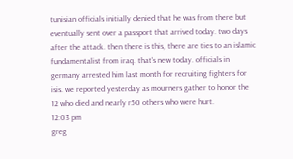tunisian officials initially denied that he was from there but eventually sent over a passport that arrived today. two days after the attack. then there is this, there are ties to an islamic fundamentalist from iraq. that's new today. officials in germany arrested him last month for recruiting fighters for isis. we reported yesterday as mourners gather to honor the 12 who died and nearly r50 others who were hurt.
12:03 pm
greg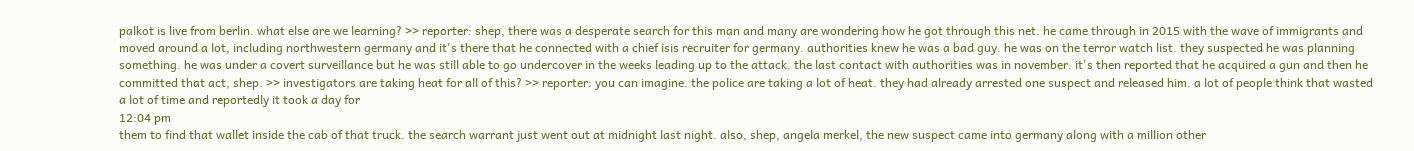palkot is live from berlin. what else are we learning? >> reporter: shep, there was a desperate search for this man and many are wondering how he got through this net. he came through in 2015 with the wave of immigrants and moved around a lot, including northwestern germany and it's there that he connected with a chief isis recruiter for germany. authorities knew he was a bad guy. he was on the terror watch list. they suspected he was planning something. he was under a covert surveillance but he was still able to go undercover in the weeks leading up to the attack. the last contact with authorities was in november. it's then reported that he acquired a gun and then he committed that act, shep. >> investigators are taking heat for all of this? >> reporter: you can imagine. the police are taking a lot of heat. they had already arrested one suspect and released him. a lot of people think that wasted a lot of time and reportedly it took a day for
12:04 pm
them to find that wallet inside the cab of that truck. the search warrant just went out at midnight last night. also, shep, angela merkel, the new suspect came into germany along with a million other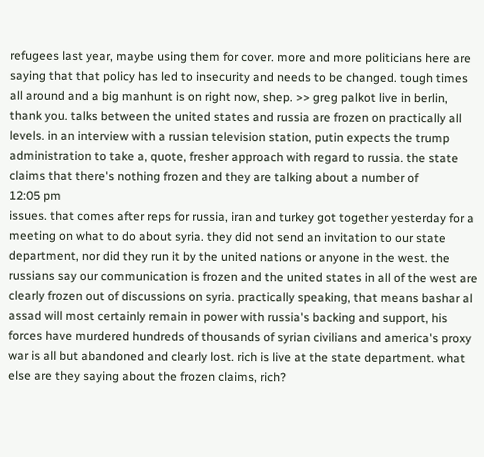refugees last year, maybe using them for cover. more and more politicians here are saying that that policy has led to insecurity and needs to be changed. tough times all around and a big manhunt is on right now, shep. >> greg palkot live in berlin, thank you. talks between the united states and russia are frozen on practically all levels. in an interview with a russian television station, putin expects the trump administration to take a, quote, fresher approach with regard to russia. the state claims that there's nothing frozen and they are talking about a number of
12:05 pm
issues. that comes after reps for russia, iran and turkey got together yesterday for a meeting on what to do about syria. they did not send an invitation to our state department, nor did they run it by the united nations or anyone in the west. the russians say our communication is frozen and the united states in all of the west are clearly frozen out of discussions on syria. practically speaking, that means bashar al assad will most certainly remain in power with russia's backing and support, his forces have murdered hundreds of thousands of syrian civilians and america's proxy war is all but abandoned and clearly lost. rich is live at the state department. what else are they saying about the frozen claims, rich?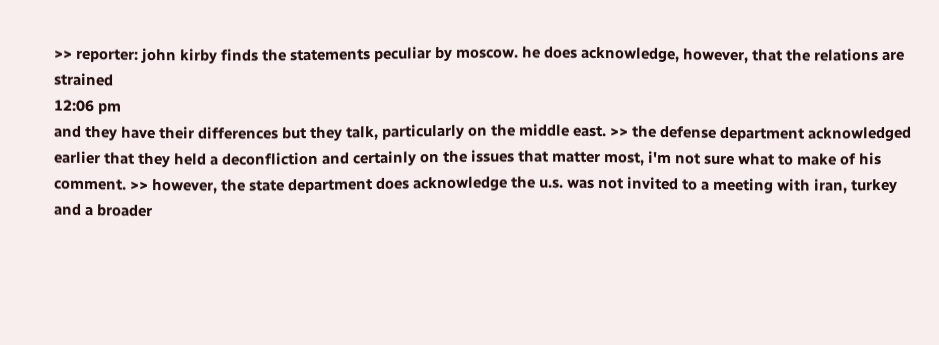>> reporter: john kirby finds the statements peculiar by moscow. he does acknowledge, however, that the relations are strained
12:06 pm
and they have their differences but they talk, particularly on the middle east. >> the defense department acknowledged earlier that they held a deconfliction and certainly on the issues that matter most, i'm not sure what to make of his comment. >> however, the state department does acknowledge the u.s. was not invited to a meeting with iran, turkey and a broader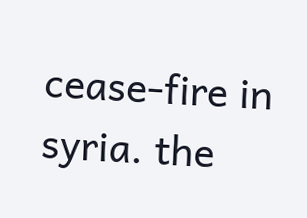cease-fire in syria. the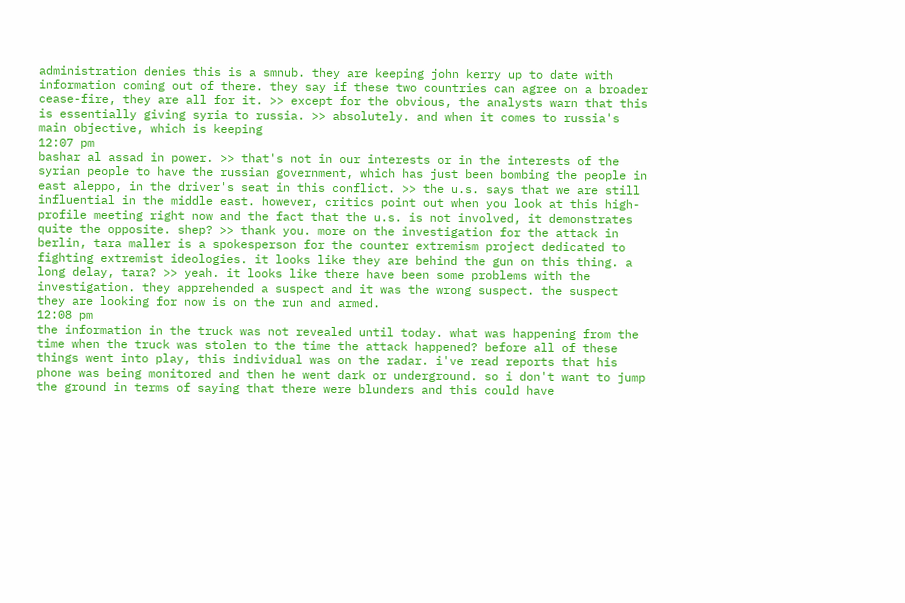administration denies this is a smnub. they are keeping john kerry up to date with information coming out of there. they say if these two countries can agree on a broader cease-fire, they are all for it. >> except for the obvious, the analysts warn that this is essentially giving syria to russia. >> absolutely. and when it comes to russia's main objective, which is keeping
12:07 pm
bashar al assad in power. >> that's not in our interests or in the interests of the syrian people to have the russian government, which has just been bombing the people in east aleppo, in the driver's seat in this conflict. >> the u.s. says that we are still influential in the middle east. however, critics point out when you look at this high-profile meeting right now and the fact that the u.s. is not involved, it demonstrates quite the opposite. shep? >> thank you. more on the investigation for the attack in berlin, tara maller is a spokesperson for the counter extremism project dedicated to fighting extremist ideologies. it looks like they are behind the gun on this thing. a long delay, tara? >> yeah. it looks like there have been some problems with the investigation. they apprehended a suspect and it was the wrong suspect. the suspect they are looking for now is on the run and armed.
12:08 pm
the information in the truck was not revealed until today. what was happening from the time when the truck was stolen to the time the attack happened? before all of these things went into play, this individual was on the radar. i've read reports that his phone was being monitored and then he went dark or underground. so i don't want to jump the ground in terms of saying that there were blunders and this could have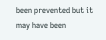been prevented but it may have been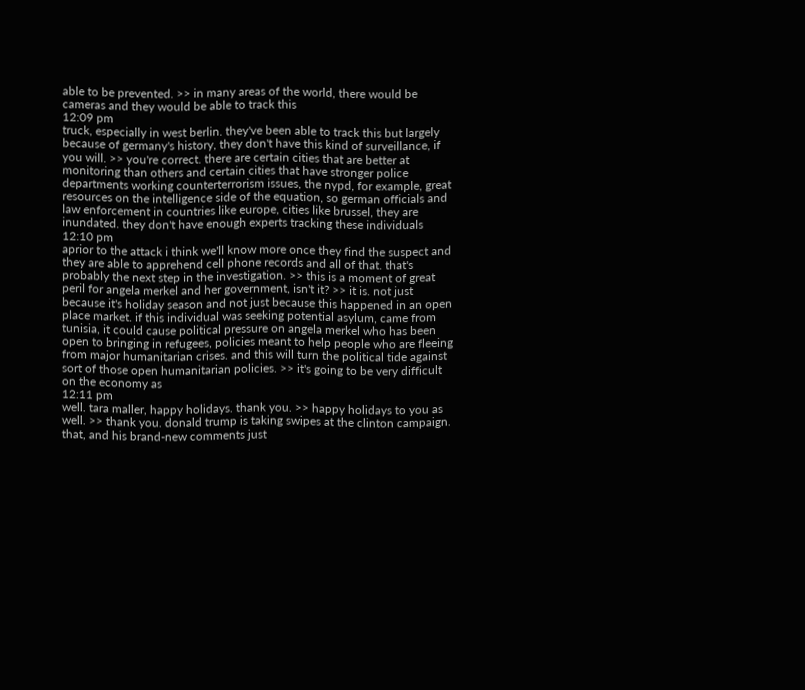able to be prevented. >> in many areas of the world, there would be cameras and they would be able to track this
12:09 pm
truck, especially in west berlin. they've been able to track this but largely because of germany's history, they don't have this kind of surveillance, if you will. >> you're correct. there are certain cities that are better at monitoring than others and certain cities that have stronger police departments working counterterrorism issues, the nypd, for example, great resources on the intelligence side of the equation, so german officials and law enforcement in countries like europe, cities like brussel, they are inundated. they don't have enough experts tracking these individuals
12:10 pm
aprior to the attack i think we'll know more once they find the suspect and they are able to apprehend cell phone records and all of that. that's probably the next step in the investigation. >> this is a moment of great peril for angela merkel and her government, isn't it? >> it is. not just because it's holiday season and not just because this happened in an open place market. if this individual was seeking potential asylum, came from tunisia, it could cause political pressure on angela merkel who has been open to bringing in refugees, policies meant to help people who are fleeing from major humanitarian crises. and this will turn the political tide against sort of those open humanitarian policies. >> it's going to be very difficult on the economy as
12:11 pm
well. tara maller, happy holidays. thank you. >> happy holidays to you as well. >> thank you. donald trump is taking swipes at the clinton campaign. that, and his brand-new comments just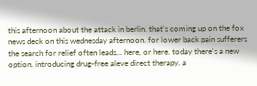this afternoon about the attack in berlin. that's coming up on the fox news deck on this wednesday afternoon. for lower back pain sufferers the search for relief often leads... here, or here. today there's a new option. introducing drug-free aleve direct therapy. a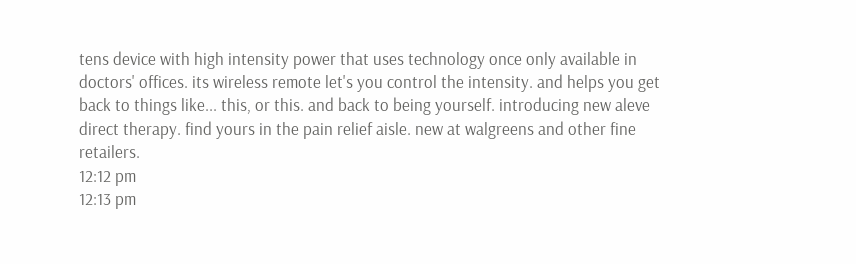tens device with high intensity power that uses technology once only available in doctors' offices. its wireless remote let's you control the intensity. and helps you get back to things like... this, or this. and back to being yourself. introducing new aleve direct therapy. find yours in the pain relief aisle. new at walgreens and other fine retailers.
12:12 pm
12:13 pm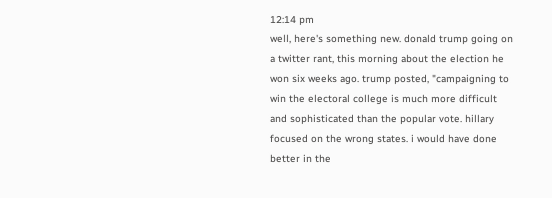12:14 pm
well, here's something new. donald trump going on a twitter rant, this morning about the election he won six weeks ago. trump posted, "campaigning to win the electoral college is much more difficult and sophisticated than the popular vote. hillary focused on the wrong states. i would have done better in the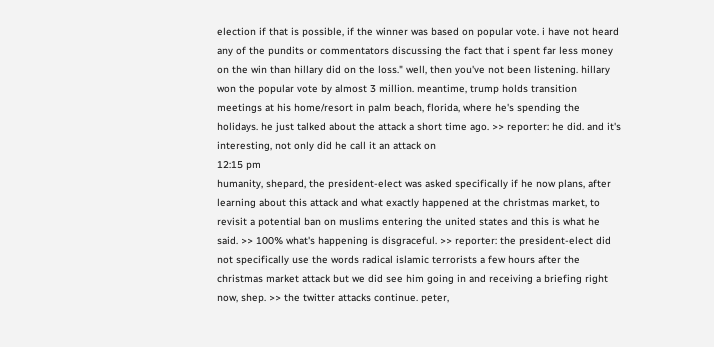election if that is possible, if the winner was based on popular vote. i have not heard any of the pundits or commentators discussing the fact that i spent far less money on the win than hillary did on the loss." well, then you've not been listening. hillary won the popular vote by almost 3 million. meantime, trump holds transition meetings at his home/resort in palm beach, florida, where he's spending the holidays. he just talked about the attack a short time ago. >> reporter: he did. and it's interesting, not only did he call it an attack on
12:15 pm
humanity, shepard, the president-elect was asked specifically if he now plans, after learning about this attack and what exactly happened at the christmas market, to revisit a potential ban on muslims entering the united states and this is what he said. >> 100% what's happening is disgraceful. >> reporter: the president-elect did not specifically use the words radical islamic terrorists a few hours after the christmas market attack but we did see him going in and receiving a briefing right now, shep. >> the twitter attacks continue. peter,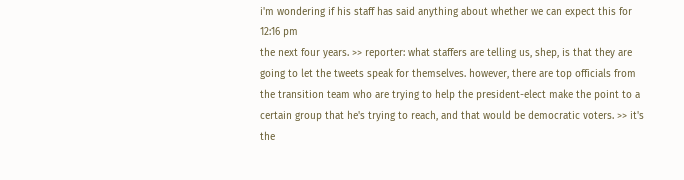i'm wondering if his staff has said anything about whether we can expect this for
12:16 pm
the next four years. >> reporter: what staffers are telling us, shep, is that they are going to let the tweets speak for themselves. however, there are top officials from the transition team who are trying to help the president-elect make the point to a certain group that he's trying to reach, and that would be democratic voters. >> it's the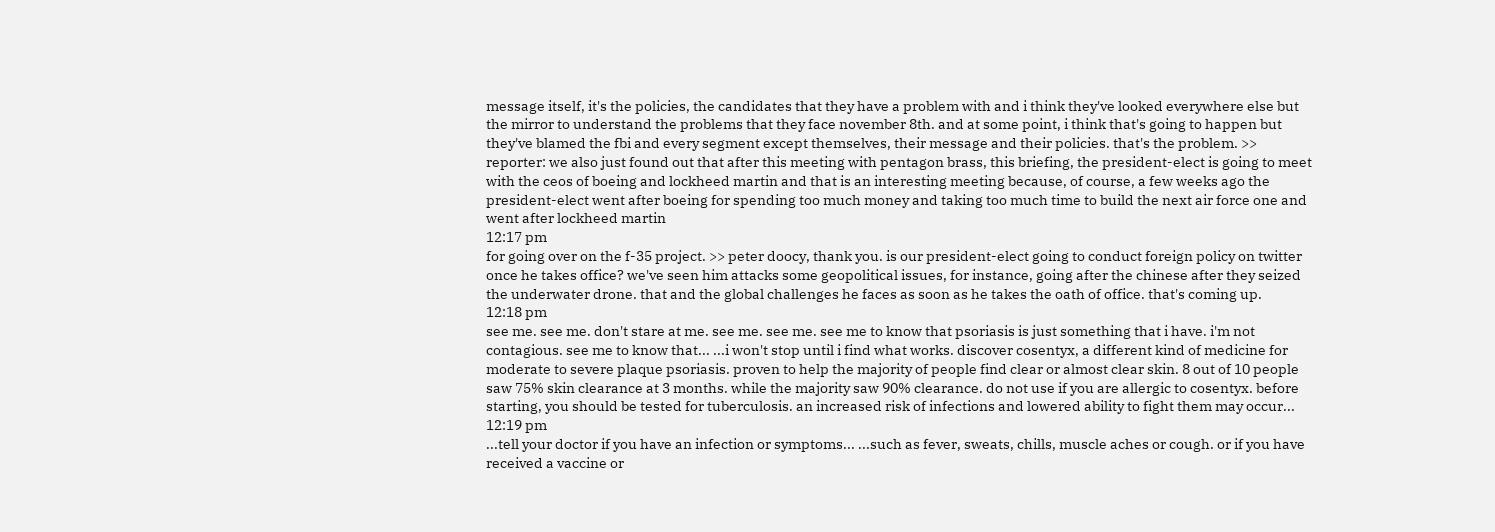message itself, it's the policies, the candidates that they have a problem with and i think they've looked everywhere else but the mirror to understand the problems that they face november 8th. and at some point, i think that's going to happen but they've blamed the fbi and every segment except themselves, their message and their policies. that's the problem. >> reporter: we also just found out that after this meeting with pentagon brass, this briefing, the president-elect is going to meet with the ceos of boeing and lockheed martin and that is an interesting meeting because, of course, a few weeks ago the president-elect went after boeing for spending too much money and taking too much time to build the next air force one and went after lockheed martin
12:17 pm
for going over on the f-35 project. >> peter doocy, thank you. is our president-elect going to conduct foreign policy on twitter once he takes office? we've seen him attacks some geopolitical issues, for instance, going after the chinese after they seized the underwater drone. that and the global challenges he faces as soon as he takes the oath of office. that's coming up.
12:18 pm
see me. see me. don't stare at me. see me. see me. see me to know that psoriasis is just something that i have. i'm not contagious. see me to know that... ...i won't stop until i find what works. discover cosentyx, a different kind of medicine for moderate to severe plaque psoriasis. proven to help the majority of people find clear or almost clear skin. 8 out of 10 people saw 75% skin clearance at 3 months. while the majority saw 90% clearance. do not use if you are allergic to cosentyx. before starting, you should be tested for tuberculosis. an increased risk of infections and lowered ability to fight them may occur...
12:19 pm
...tell your doctor if you have an infection or symptoms... ...such as fever, sweats, chills, muscle aches or cough. or if you have received a vaccine or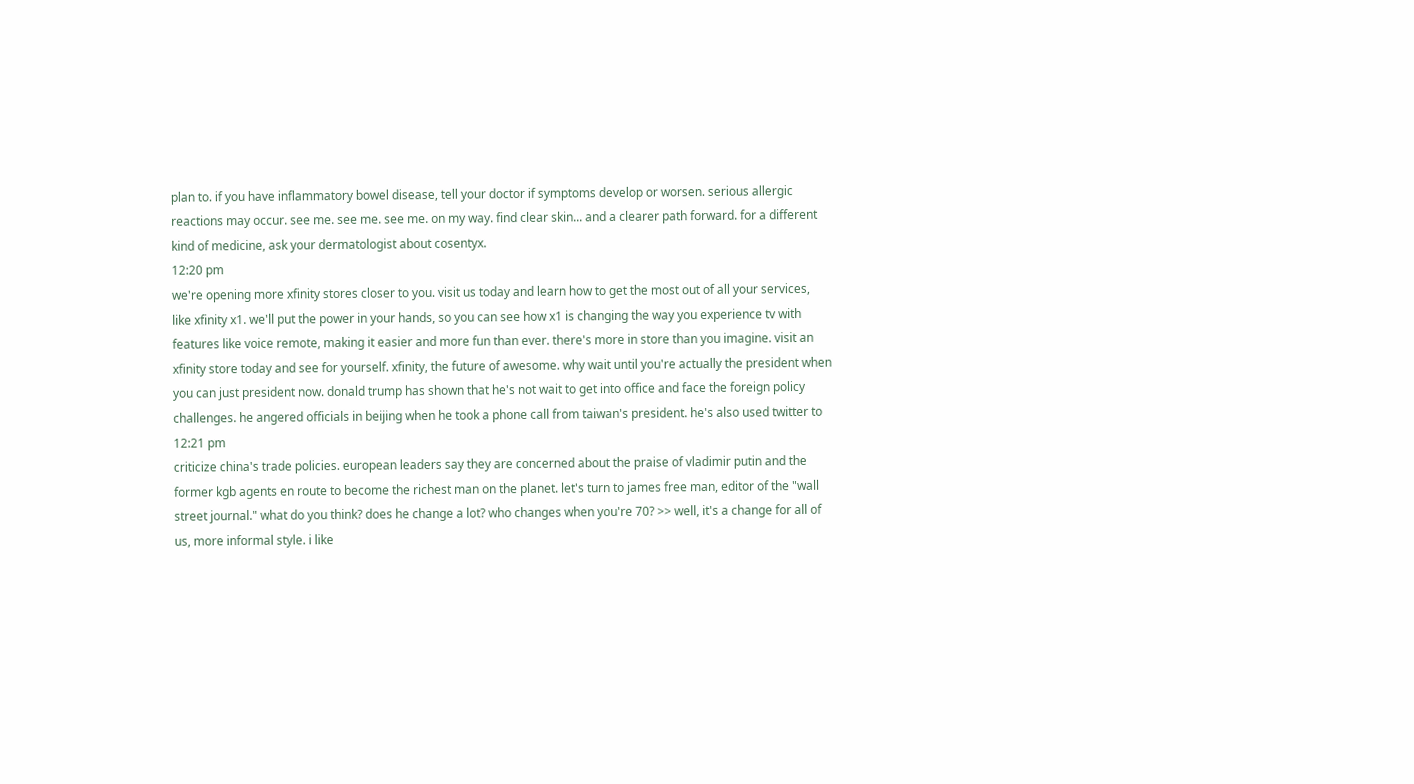plan to. if you have inflammatory bowel disease, tell your doctor if symptoms develop or worsen. serious allergic reactions may occur. see me. see me. see me. on my way. find clear skin... and a clearer path forward. for a different kind of medicine, ask your dermatologist about cosentyx.
12:20 pm
we're opening more xfinity stores closer to you. visit us today and learn how to get the most out of all your services, like xfinity x1. we'll put the power in your hands, so you can see how x1 is changing the way you experience tv with features like voice remote, making it easier and more fun than ever. there's more in store than you imagine. visit an xfinity store today and see for yourself. xfinity, the future of awesome. why wait until you're actually the president when you can just president now. donald trump has shown that he's not wait to get into office and face the foreign policy challenges. he angered officials in beijing when he took a phone call from taiwan's president. he's also used twitter to
12:21 pm
criticize china's trade policies. european leaders say they are concerned about the praise of vladimir putin and the former kgb agents en route to become the richest man on the planet. let's turn to james free man, editor of the "wall street journal." what do you think? does he change a lot? who changes when you're 70? >> well, it's a change for all of us, more informal style. i like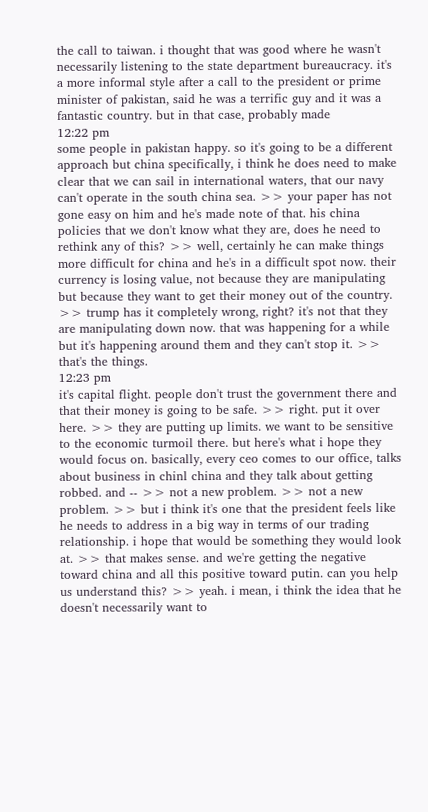the call to taiwan. i thought that was good where he wasn't necessarily listening to the state department bureaucracy. it's a more informal style after a call to the president or prime minister of pakistan, said he was a terrific guy and it was a fantastic country. but in that case, probably made
12:22 pm
some people in pakistan happy. so it's going to be a different approach but china specifically, i think he does need to make clear that we can sail in international waters, that our navy can't operate in the south china sea. >> your paper has not gone easy on him and he's made note of that. his china policies that we don't know what they are, does he need to rethink any of this? >> well, certainly he can make things more difficult for china and he's in a difficult spot now. their currency is losing value, not because they are manipulating but because they want to get their money out of the country. >> trump has it completely wrong, right? it's not that they are manipulating down now. that was happening for a while but it's happening around them and they can't stop it. >> that's the things.
12:23 pm
it's capital flight. people don't trust the government there and that their money is going to be safe. >> right. put it over here. >> they are putting up limits. we want to be sensitive to the economic turmoil there. but here's what i hope they would focus on. basically, every ceo comes to our office, talks about business in chinl china and they talk about getting robbed. and -- >> not a new problem. >> not a new problem. >> but i think it's one that the president feels like he needs to address in a big way in terms of our trading relationship. i hope that would be something they would look at. >> that makes sense. and we're getting the negative toward china and all this positive toward putin. can you help us understand this? >> yeah. i mean, i think the idea that he doesn't necessarily want to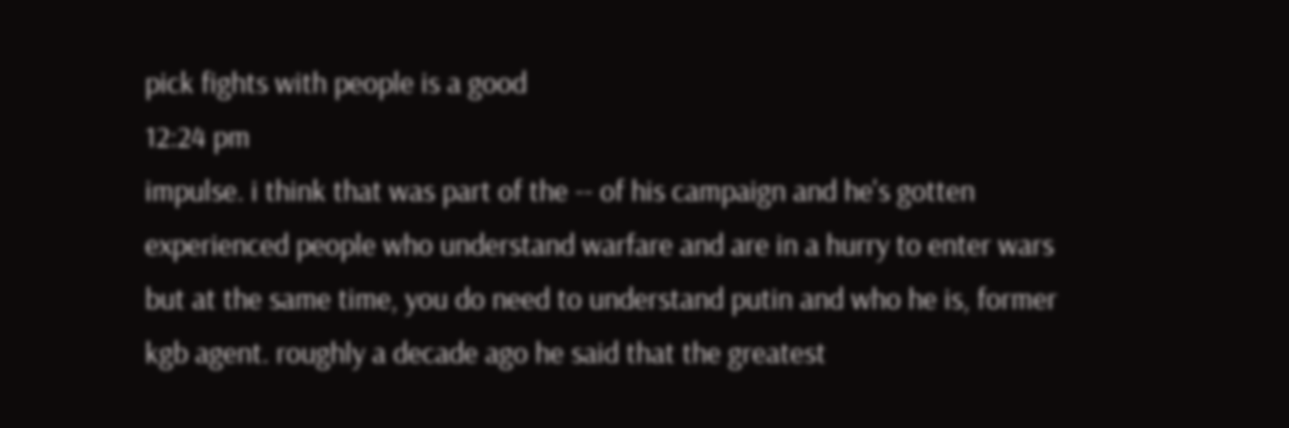pick fights with people is a good
12:24 pm
impulse. i think that was part of the -- of his campaign and he's gotten experienced people who understand warfare and are in a hurry to enter wars but at the same time, you do need to understand putin and who he is, former kgb agent. roughly a decade ago he said that the greatest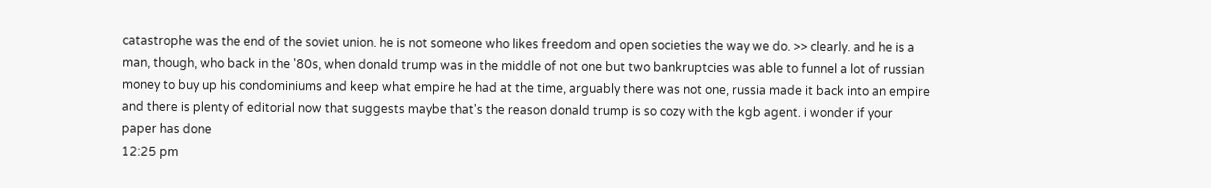catastrophe was the end of the soviet union. he is not someone who likes freedom and open societies the way we do. >> clearly. and he is a man, though, who back in the '80s, when donald trump was in the middle of not one but two bankruptcies was able to funnel a lot of russian money to buy up his condominiums and keep what empire he had at the time, arguably there was not one, russia made it back into an empire and there is plenty of editorial now that suggests maybe that's the reason donald trump is so cozy with the kgb agent. i wonder if your paper has done
12:25 pm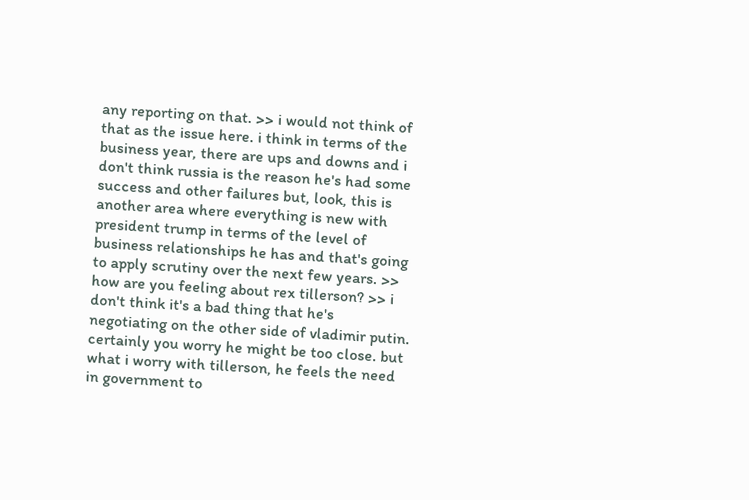any reporting on that. >> i would not think of that as the issue here. i think in terms of the business year, there are ups and downs and i don't think russia is the reason he's had some success and other failures but, look, this is another area where everything is new with president trump in terms of the level of business relationships he has and that's going to apply scrutiny over the next few years. >> how are you feeling about rex tillerson? >> i don't think it's a bad thing that he's negotiating on the other side of vladimir putin. certainly you worry he might be too close. but what i worry with tillerson, he feels the need in government to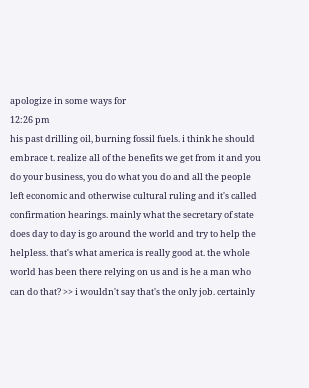apologize in some ways for
12:26 pm
his past drilling oil, burning fossil fuels. i think he should embrace t. realize all of the benefits we get from it and you do your business, you do what you do and all the people left economic and otherwise cultural ruling and it's called confirmation hearings. mainly what the secretary of state does day to day is go around the world and try to help the helpless. that's what america is really good at. the whole world has been there relying on us and is he a man who can do that? >> i wouldn't say that's the only job. certainly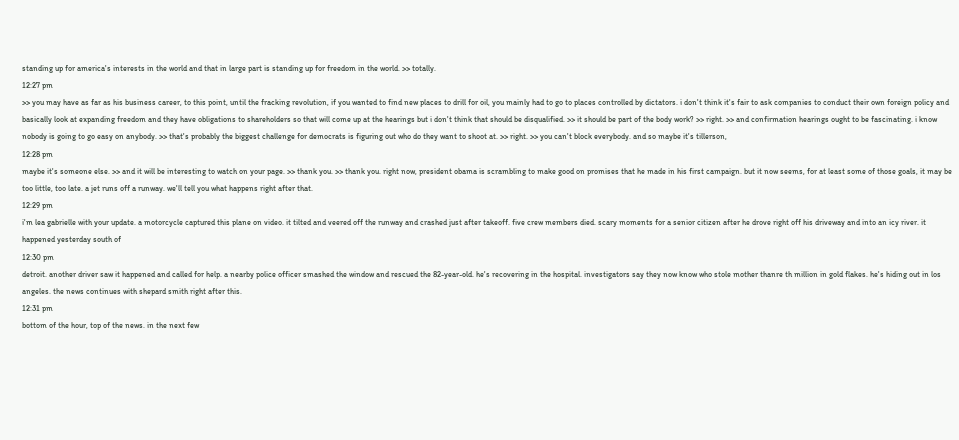standing up for america's interests in the world and that in large part is standing up for freedom in the world. >> totally.
12:27 pm
>> you may have as far as his business career, to this point, until the fracking revolution, if you wanted to find new places to drill for oil, you mainly had to go to places controlled by dictators. i don't think it's fair to ask companies to conduct their own foreign policy and basically look at expanding freedom and they have obligations to shareholders so that will come up at the hearings but i don't think that should be disqualified. >> it should be part of the body work? >> right. >> and confirmation hearings ought to be fascinating. i know nobody is going to go easy on anybody. >> that's probably the biggest challenge for democrats is figuring out who do they want to shoot at. >> right. >> you can't block everybody. and so maybe it's tillerson,
12:28 pm
maybe it's someone else. >> and it will be interesting to watch on your page. >> thank you. >> thank you. right now, president obama is scrambling to make good on promises that he made in his first campaign. but it now seems, for at least some of those goals, it may be too little, too late. a jet runs off a runway. we'll tell you what happens right after that.
12:29 pm
i'm lea gabrielle with your update. a motorcycle captured this plane on video. it tilted and veered off the runway and crashed just after takeoff. five crew members died. scary moments for a senior citizen after he drove right off his driveway and into an icy river. it happened yesterday south of
12:30 pm
detroit. another driver saw it happened and called for help. a nearby police officer smashed the window and rescued the 82-year-old. he's recovering in the hospital. investigators say they now know who stole mother thanre th million in gold flakes. he's hiding out in los angeles. the news continues with shepard smith right after this.
12:31 pm
bottom of the hour, top of the news. in the next few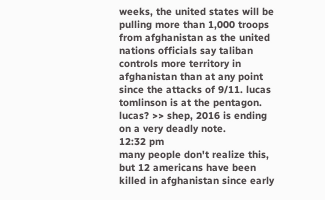weeks, the united states will be pulling more than 1,000 troops from afghanistan as the united nations officials say taliban controls more territory in afghanistan than at any point since the attacks of 9/11. lucas tomlinson is at the pentagon. lucas? >> shep, 2016 is ending on a very deadly note.
12:32 pm
many people don't realize this, but 12 americans have been killed in afghanistan since early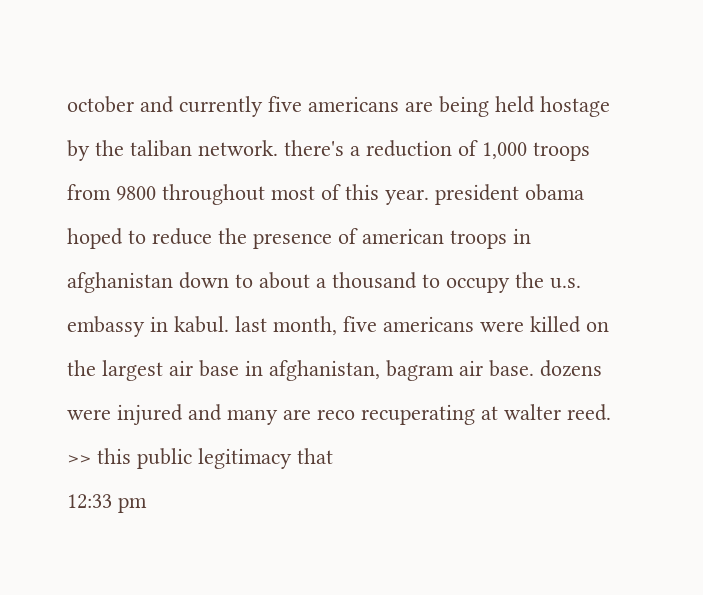october and currently five americans are being held hostage by the taliban network. there's a reduction of 1,000 troops from 9800 throughout most of this year. president obama hoped to reduce the presence of american troops in afghanistan down to about a thousand to occupy the u.s. embassy in kabul. last month, five americans were killed on the largest air base in afghanistan, bagram air base. dozens were injured and many are reco recuperating at walter reed. >> this public legitimacy that
12:33 pm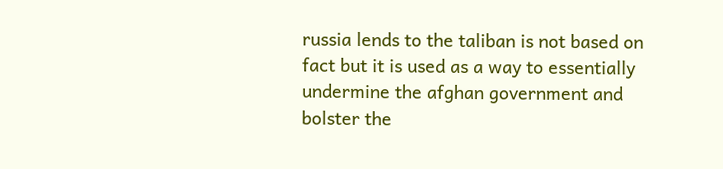russia lends to the taliban is not based on fact but it is used as a way to essentially undermine the afghan government and bolster the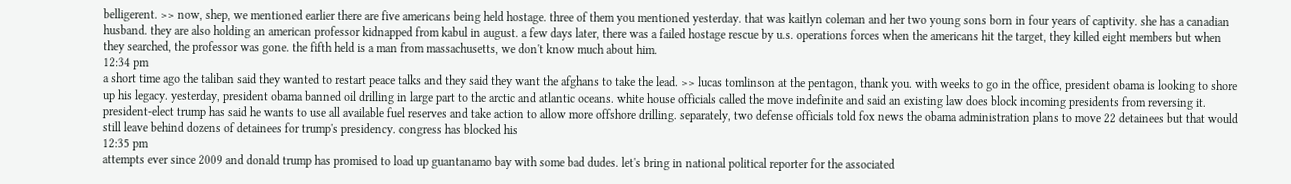belligerent. >> now, shep, we mentioned earlier there are five americans being held hostage. three of them you mentioned yesterday. that was kaitlyn coleman and her two young sons born in four years of captivity. she has a canadian husband. they are also holding an american professor kidnapped from kabul in august. a few days later, there was a failed hostage rescue by u.s. operations forces when the americans hit the target, they killed eight members but when they searched, the professor was gone. the fifth held is a man from massachusetts, we don't know much about him.
12:34 pm
a short time ago the taliban said they wanted to restart peace talks and they said they want the afghans to take the lead. >> lucas tomlinson at the pentagon, thank you. with weeks to go in the office, president obama is looking to shore up his legacy. yesterday, president obama banned oil drilling in large part to the arctic and atlantic oceans. white house officials called the move indefinite and said an existing law does block incoming presidents from reversing it. president-elect trump has said he wants to use all available fuel reserves and take action to allow more offshore drilling. separately, two defense officials told fox news the obama administration plans to move 22 detainees but that would still leave behind dozens of detainees for trump's presidency. congress has blocked his
12:35 pm
attempts ever since 2009 and donald trump has promised to load up guantanamo bay with some bad dudes. let's bring in national political reporter for the associated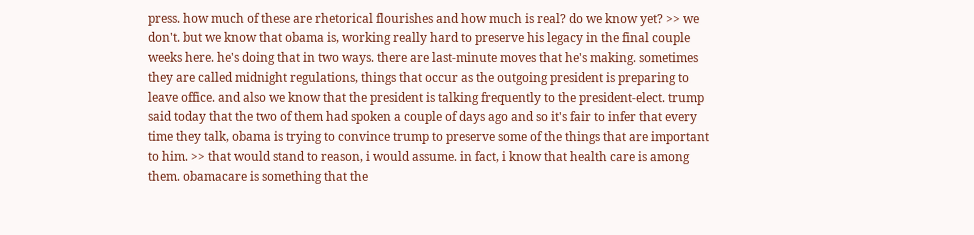press. how much of these are rhetorical flourishes and how much is real? do we know yet? >> we don't. but we know that obama is, working really hard to preserve his legacy in the final couple weeks here. he's doing that in two ways. there are last-minute moves that he's making. sometimes they are called midnight regulations, things that occur as the outgoing president is preparing to leave office. and also we know that the president is talking frequently to the president-elect. trump said today that the two of them had spoken a couple of days ago and so it's fair to infer that every time they talk, obama is trying to convince trump to preserve some of the things that are important to him. >> that would stand to reason, i would assume. in fact, i know that health care is among them. obamacare is something that the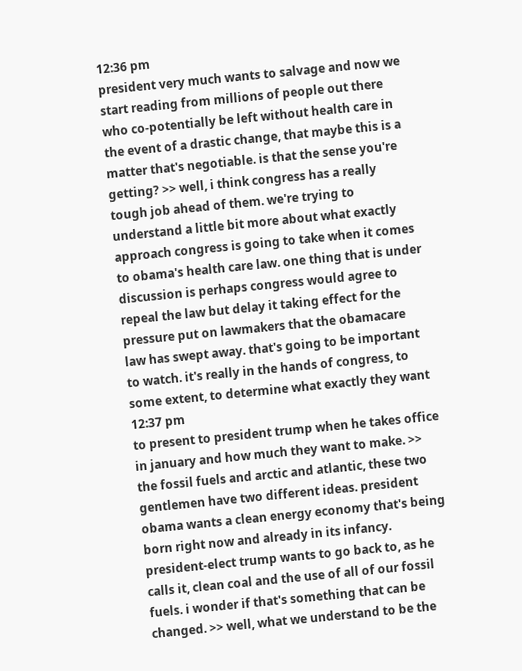12:36 pm
president very much wants to salvage and now we start reading from millions of people out there who co-potentially be left without health care in the event of a drastic change, that maybe this is a matter that's negotiable. is that the sense you're getting? >> well, i think congress has a really tough job ahead of them. we're trying to understand a little bit more about what exactly approach congress is going to take when it comes to obama's health care law. one thing that is under discussion is perhaps congress would agree to repeal the law but delay it taking effect for the pressure put on lawmakers that the obamacare law has swept away. that's going to be important to watch. it's really in the hands of congress, to some extent, to determine what exactly they want
12:37 pm
to present to president trump when he takes office in january and how much they want to make. >> the fossil fuels and arctic and atlantic, these two gentlemen have two different ideas. president obama wants a clean energy economy that's being born right now and already in its infancy. president-elect trump wants to go back to, as he calls it, clean coal and the use of all of our fossil fuels. i wonder if that's something that can be changed. >> well, what we understand to be the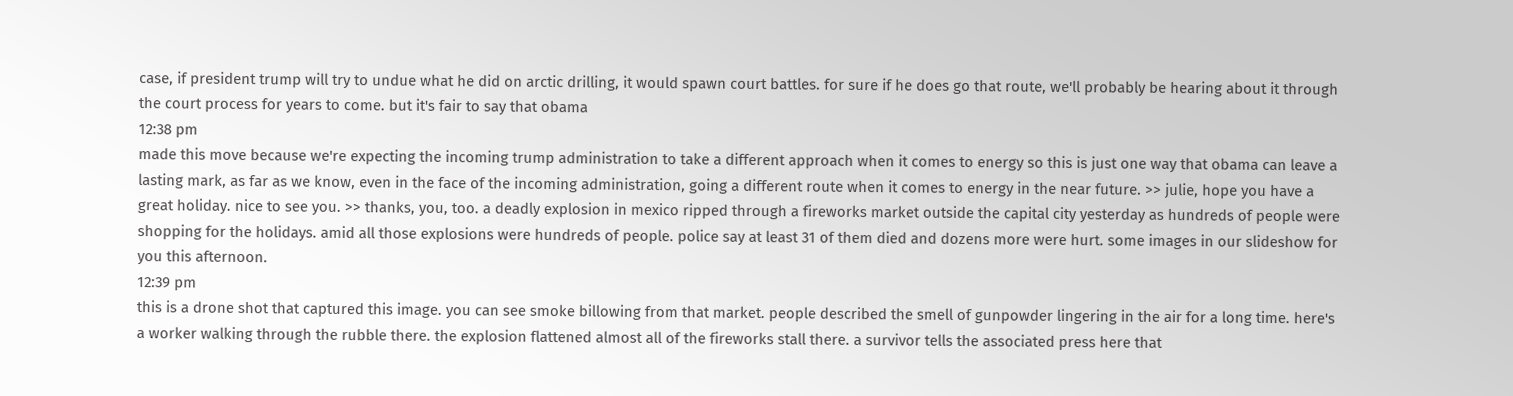case, if president trump will try to undue what he did on arctic drilling, it would spawn court battles. for sure if he does go that route, we'll probably be hearing about it through the court process for years to come. but it's fair to say that obama
12:38 pm
made this move because we're expecting the incoming trump administration to take a different approach when it comes to energy so this is just one way that obama can leave a lasting mark, as far as we know, even in the face of the incoming administration, going a different route when it comes to energy in the near future. >> julie, hope you have a great holiday. nice to see you. >> thanks, you, too. a deadly explosion in mexico ripped through a fireworks market outside the capital city yesterday as hundreds of people were shopping for the holidays. amid all those explosions were hundreds of people. police say at least 31 of them died and dozens more were hurt. some images in our slideshow for you this afternoon.
12:39 pm
this is a drone shot that captured this image. you can see smoke billowing from that market. people described the smell of gunpowder lingering in the air for a long time. here's a worker walking through the rubble there. the explosion flattened almost all of the fireworks stall there. a survivor tells the associated press here that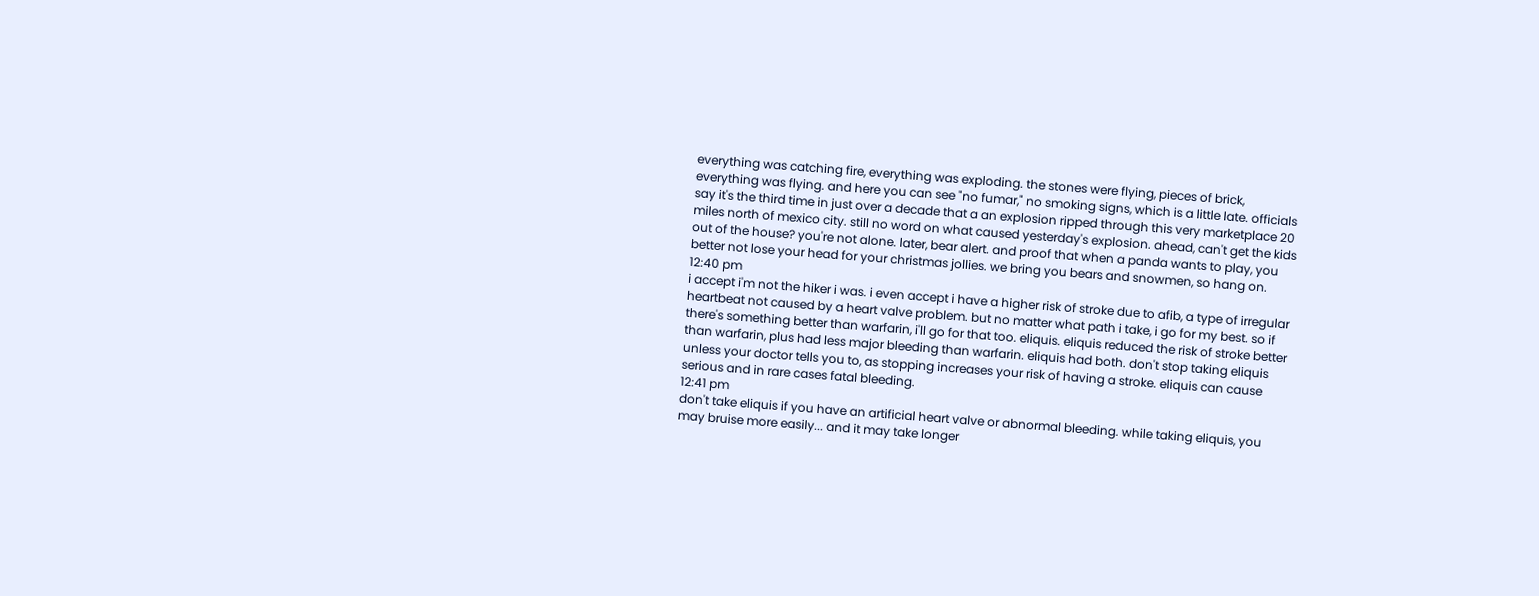everything was catching fire, everything was exploding. the stones were flying, pieces of brick, everything was flying. and here you can see "no fumar," no smoking signs, which is a little late. officials say it's the third time in just over a decade that a an explosion ripped through this very marketplace 20 miles north of mexico city. still no word on what caused yesterday's explosion. ahead, can't get the kids out of the house? you're not alone. later, bear alert. and proof that when a panda wants to play, you better not lose your head for your christmas jollies. we bring you bears and snowmen, so hang on.
12:40 pm
i accept i'm not the hiker i was. i even accept i have a higher risk of stroke due to afib, a type of irregular heartbeat not caused by a heart valve problem. but no matter what path i take, i go for my best. so if there's something better than warfarin, i'll go for that too. eliquis. eliquis reduced the risk of stroke better than warfarin, plus had less major bleeding than warfarin. eliquis had both. don't stop taking eliquis unless your doctor tells you to, as stopping increases your risk of having a stroke. eliquis can cause serious and in rare cases fatal bleeding.
12:41 pm
don't take eliquis if you have an artificial heart valve or abnormal bleeding. while taking eliquis, you may bruise more easily... and it may take longer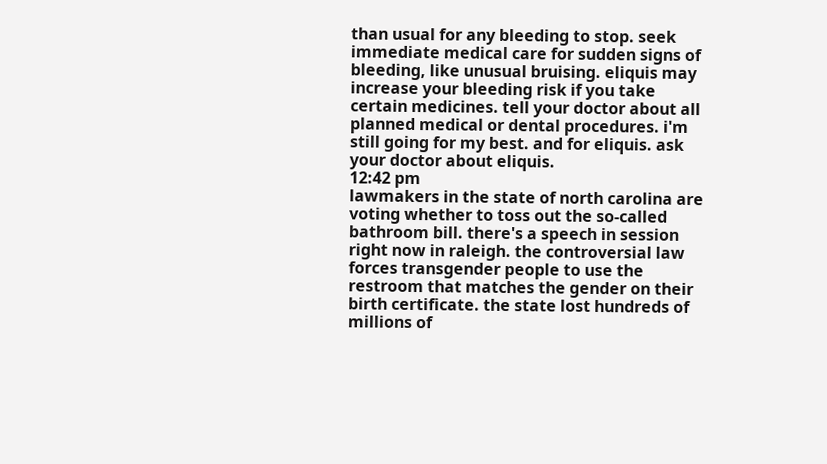than usual for any bleeding to stop. seek immediate medical care for sudden signs of bleeding, like unusual bruising. eliquis may increase your bleeding risk if you take certain medicines. tell your doctor about all planned medical or dental procedures. i'm still going for my best. and for eliquis. ask your doctor about eliquis.
12:42 pm
lawmakers in the state of north carolina are voting whether to toss out the so-called bathroom bill. there's a speech in session right now in raleigh. the controversial law forces transgender people to use the restroom that matches the gender on their birth certificate. the state lost hundreds of millions of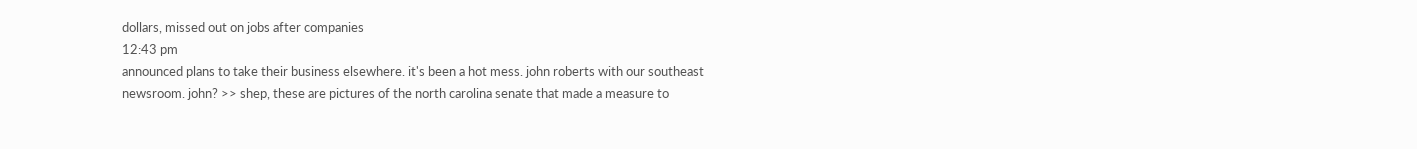dollars, missed out on jobs after companies
12:43 pm
announced plans to take their business elsewhere. it's been a hot mess. john roberts with our southeast newsroom. john? >> shep, these are pictures of the north carolina senate that made a measure to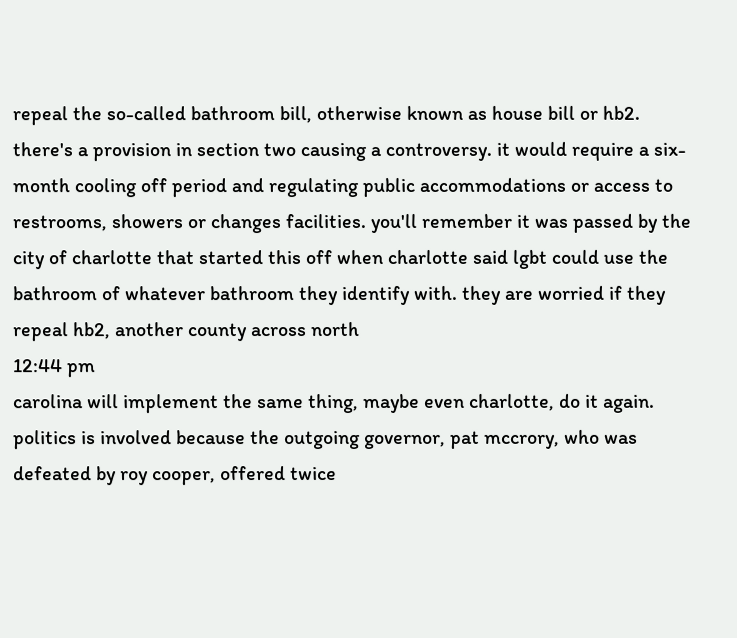repeal the so-called bathroom bill, otherwise known as house bill or hb2. there's a provision in section two causing a controversy. it would require a six-month cooling off period and regulating public accommodations or access to restrooms, showers or changes facilities. you'll remember it was passed by the city of charlotte that started this off when charlotte said lgbt could use the bathroom of whatever bathroom they identify with. they are worried if they repeal hb2, another county across north
12:44 pm
carolina will implement the same thing, maybe even charlotte, do it again. politics is involved because the outgoing governor, pat mccrory, who was defeated by roy cooper, offered twice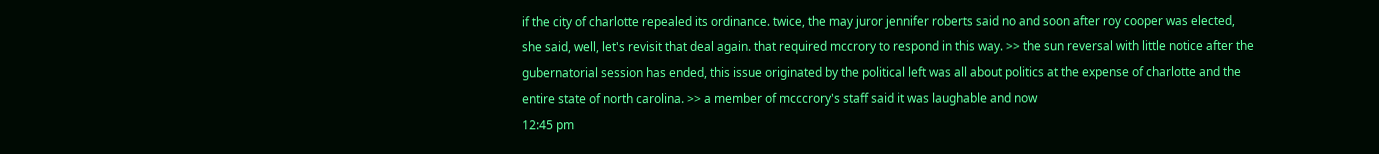if the city of charlotte repealed its ordinance. twice, the may juror jennifer roberts said no and soon after roy cooper was elected, she said, well, let's revisit that deal again. that required mccrory to respond in this way. >> the sun reversal with little notice after the gubernatorial session has ended, this issue originated by the political left was all about politics at the expense of charlotte and the entire state of north carolina. >> a member of mcccrory's staff said it was laughable and now
12:45 pm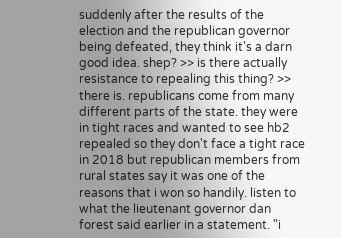suddenly after the results of the election and the republican governor being defeated, they think it's a darn good idea. shep? >> is there actually resistance to repealing this thing? >> there is. republicans come from many different parts of the state. they were in tight races and wanted to see hb2 repealed so they don't face a tight race in 2018 but republican members from rural states say it was one of the reasons that i won so handily. listen to what the lieutenant governor dan forest said earlier in a statement. "i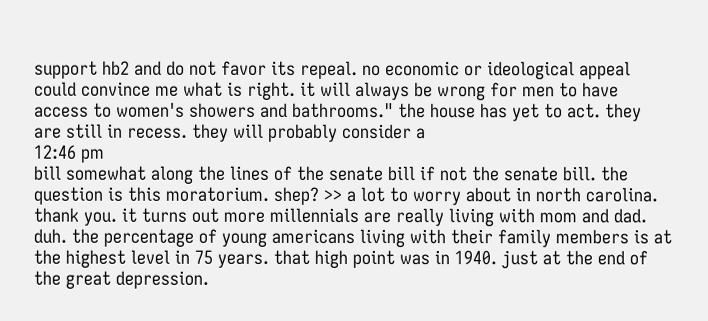support hb2 and do not favor its repeal. no economic or ideological appeal could convince me what is right. it will always be wrong for men to have access to women's showers and bathrooms." the house has yet to act. they are still in recess. they will probably consider a
12:46 pm
bill somewhat along the lines of the senate bill if not the senate bill. the question is this moratorium. shep? >> a lot to worry about in north carolina. thank you. it turns out more millennials are really living with mom and dad. duh. the percentage of young americans living with their family members is at the highest level in 75 years. that high point was in 1940. just at the end of the great depression.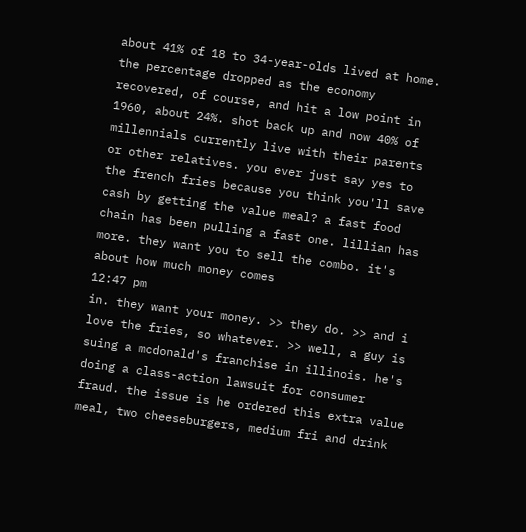about 41% of 18 to 34-year-olds lived at home. the percentage dropped as the economy recovered, of course, and hit a low point in 1960, about 24%. shot back up and now 40% of millennials currently live with their parents or other relatives. you ever just say yes to the french fries because you think you'll save cash by getting the value meal? a fast food chain has been pulling a fast one. lillian has more. they want you to sell the combo. it's about how much money comes
12:47 pm
in. they want your money. >> they do. >> and i love the fries, so whatever. >> well, a guy is suing a mcdonald's franchise in illinois. he's doing a class-action lawsuit for consumer fraud. the issue is he ordered this extra value meal, two cheeseburgers, medium fri and drink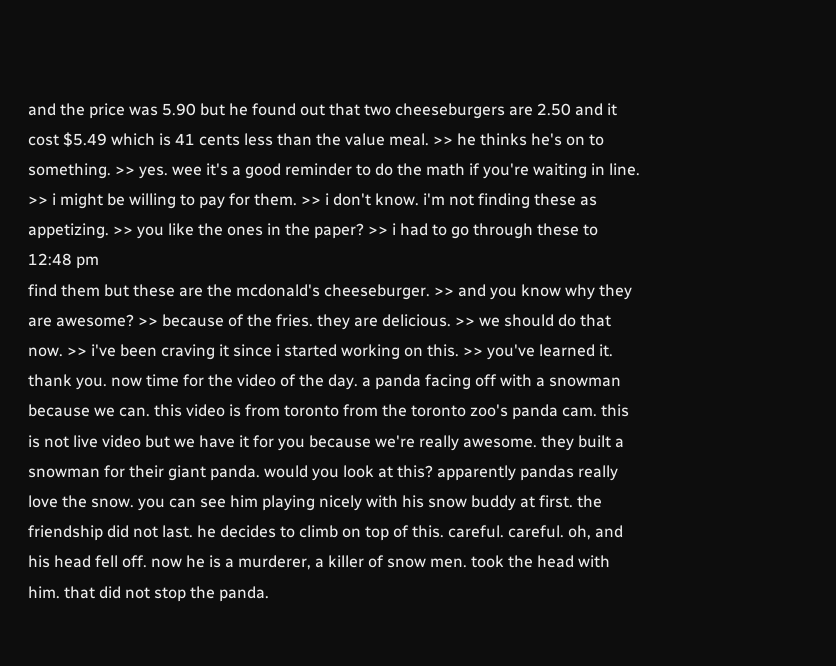and the price was 5.90 but he found out that two cheeseburgers are 2.50 and it cost $5.49 which is 41 cents less than the value meal. >> he thinks he's on to something. >> yes. wee it's a good reminder to do the math if you're waiting in line. >> i might be willing to pay for them. >> i don't know. i'm not finding these as appetizing. >> you like the ones in the paper? >> i had to go through these to
12:48 pm
find them but these are the mcdonald's cheeseburger. >> and you know why they are awesome? >> because of the fries. they are delicious. >> we should do that now. >> i've been craving it since i started working on this. >> you've learned it. thank you. now time for the video of the day. a panda facing off with a snowman because we can. this video is from toronto from the toronto zoo's panda cam. this is not live video but we have it for you because we're really awesome. they built a snowman for their giant panda. would you look at this? apparently pandas really love the snow. you can see him playing nicely with his snow buddy at first. the friendship did not last. he decides to climb on top of this. careful. careful. oh, and his head fell off. now he is a murderer, a killer of snow men. took the head with him. that did not stop the panda.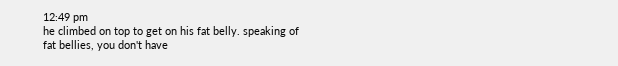12:49 pm
he climbed on top to get on his fat belly. speaking of fat bellies, you don't have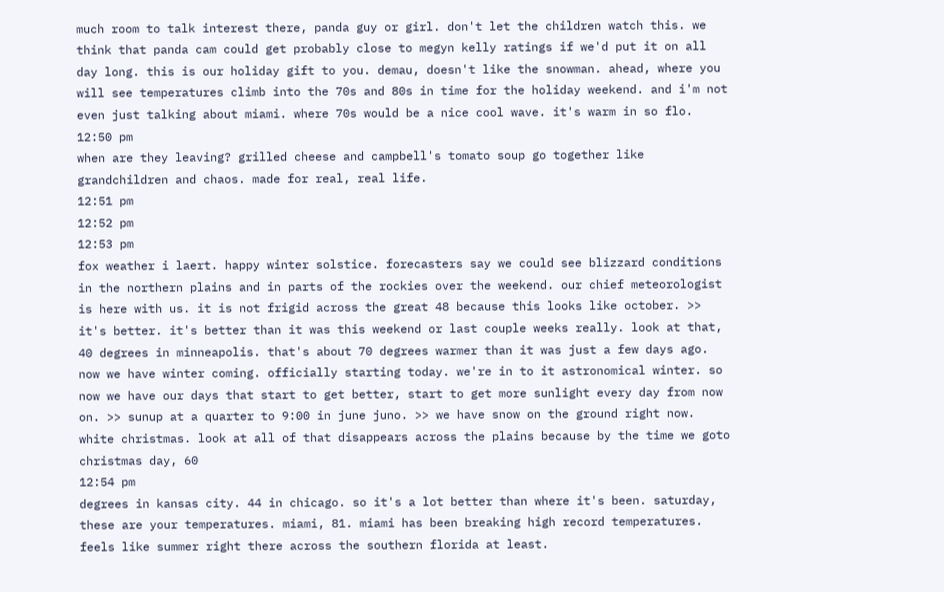much room to talk interest there, panda guy or girl. don't let the children watch this. we think that panda cam could get probably close to megyn kelly ratings if we'd put it on all day long. this is our holiday gift to you. demau, doesn't like the snowman. ahead, where you will see temperatures climb into the 70s and 80s in time for the holiday weekend. and i'm not even just talking about miami. where 70s would be a nice cool wave. it's warm in so flo.
12:50 pm
when are they leaving? grilled cheese and campbell's tomato soup go together like grandchildren and chaos. made for real, real life.
12:51 pm
12:52 pm
12:53 pm
fox weather i laert. happy winter solstice. forecasters say we could see blizzard conditions in the northern plains and in parts of the rockies over the weekend. our chief meteorologist is here with us. it is not frigid across the great 48 because this looks like october. >> it's better. it's better than it was this weekend or last couple weeks really. look at that, 40 degrees in minneapolis. that's about 70 degrees warmer than it was just a few days ago. now we have winter coming. officially starting today. we're in to it astronomical winter. so now we have our days that start to get better, start to get more sunlight every day from now on. >> sunup at a quarter to 9:00 in june juno. >> we have snow on the ground right now. white christmas. look at all of that disappears across the plains because by the time we goto christmas day, 60
12:54 pm
degrees in kansas city. 44 in chicago. so it's a lot better than where it's been. saturday, these are your temperatures. miami, 81. miami has been breaking high record temperatures. feels like summer right there across the southern florida at least.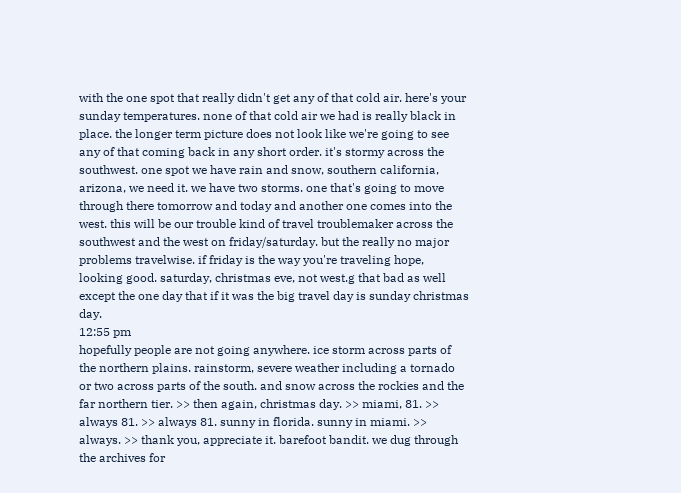with the one spot that really didn't get any of that cold air. here's your sunday temperatures. none of that cold air we had is really black in place. the longer term picture does not look like we're going to see any of that coming back in any short order. it's stormy across the southwest. one spot we have rain and snow, southern california, arizona, we need it. we have two storms. one that's going to move through there tomorrow and today and another one comes into the west. this will be our trouble kind of travel troublemaker across the southwest and the west on friday/saturday. but the really no major problems travelwise. if friday is the way you're traveling hope, looking good. saturday, christmas eve, not west.g that bad as well except the one day that if it was the big travel day is sunday christmas day.
12:55 pm
hopefully people are not going anywhere. ice storm across parts of the northern plains. rainstorm, severe weather including a tornado or two across parts of the south. and snow across the rockies and the far northern tier. >> then again, christmas day. >> miami, 81. >> always 81. >> always 81. sunny in florida. sunny in miami. >> always. >> thank you, appreciate it. barefoot bandit. we dug through the archives for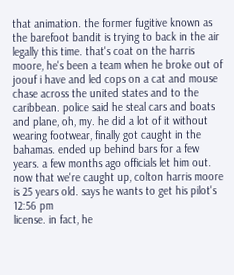that animation. the former fugitive known as the barefoot bandit is trying to back in the air legally this time. that's coat on the harris moore, he's been a team when he broke out of joouf i have and led cops on a cat and mouse chase across the united states and to the caribbean. police said he steal cars and boats and plane, oh, my. he did a lot of it without wearing footwear, finally got caught in the bahamas. ended up behind bars for a few years. a few months ago officials let him out. now that we're caught up, colton harris moore is 25 years old. says he wants to get his pilot's
12:56 pm
license. in fact, he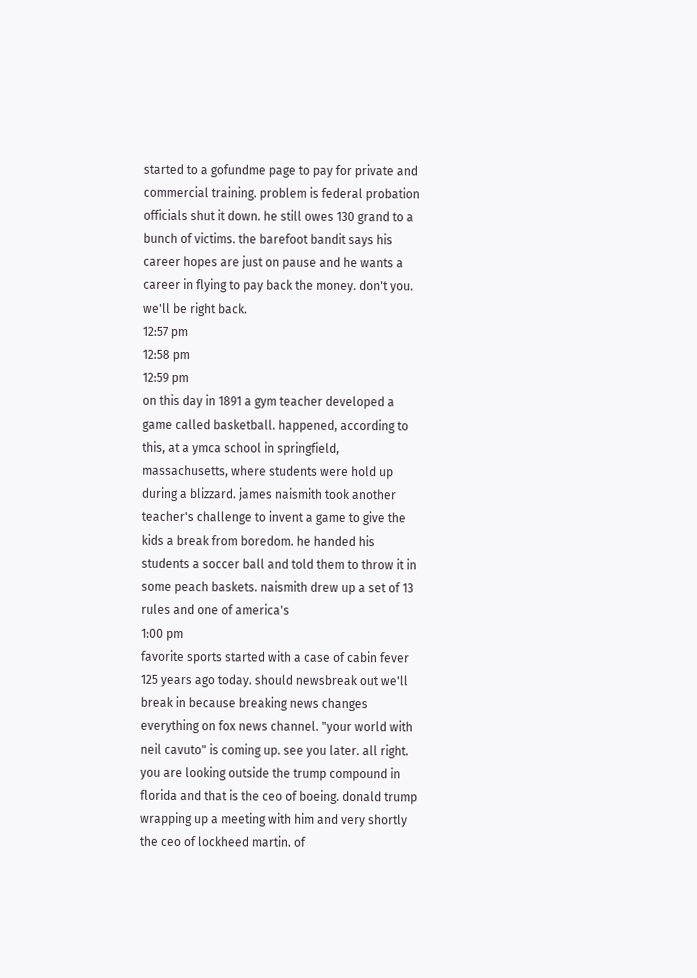started to a gofundme page to pay for private and commercial training. problem is federal probation officials shut it down. he still owes 130 grand to a bunch of victims. the barefoot bandit says his career hopes are just on pause and he wants a career in flying to pay back the money. don't you. we'll be right back.
12:57 pm
12:58 pm
12:59 pm
on this day in 1891 a gym teacher developed a game called basketball. happened, according to this, at a ymca school in springfield, massachusetts, where students were hold up during a blizzard. james naismith took another teacher's challenge to invent a game to give the kids a break from boredom. he handed his students a soccer ball and told them to throw it in some peach baskets. naismith drew up a set of 13 rules and one of america's
1:00 pm
favorite sports started with a case of cabin fever 125 years ago today. should newsbreak out we'll break in because breaking news changes everything on fox news channel. "your world with neil cavuto" is coming up. see you later. all right. you are looking outside the trump compound in florida and that is the ceo of boeing. donald trump wrapping up a meeting with him and very shortly the ceo of lockheed martin. of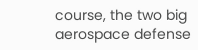course, the two big aerospace defense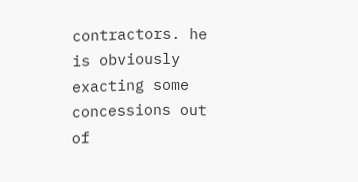contractors. he is obviously exacting some concessions out of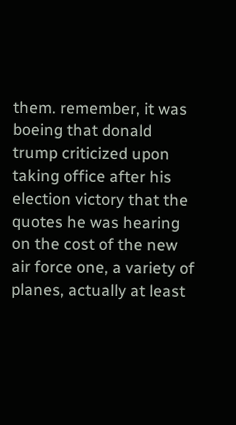them. remember, it was boeing that donald trump criticized upon taking office after his election victory that the quotes he was hearing on the cost of the new air force one, a variety of planes, actually at least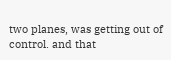two planes, was getting out of control. and that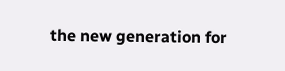the new generation for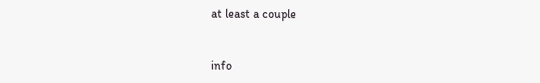at least a couple


info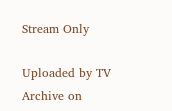Stream Only

Uploaded by TV Archive on